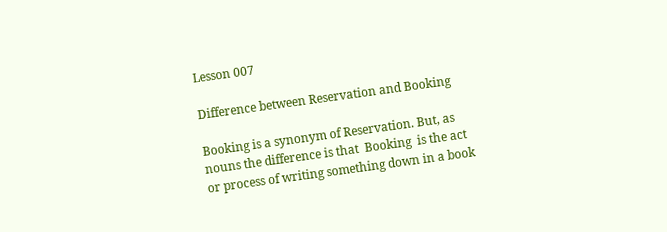Lesson 007

Difference between Reservation and Booking

Booking is a synonym of Reservation. But, as nouns the difference is that  Booking  is the act or process of writing something down in a book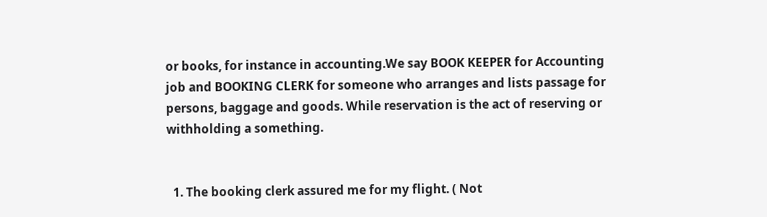or books, for instance in accounting.We say BOOK KEEPER for Accounting job and BOOKING CLERK for someone who arranges and lists passage for persons, baggage and goods. While reservation is the act of reserving or withholding a something.


  1. The booking clerk assured me for my flight. ( Not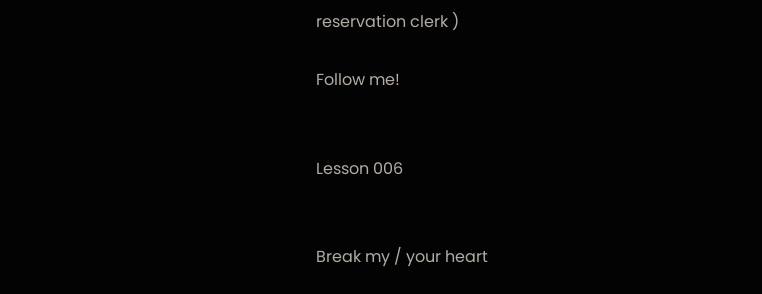reservation clerk )

Follow me!


Lesson 006


Break my / your heart